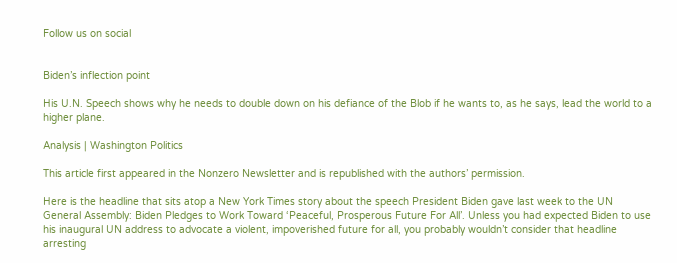Follow us on social


Biden’s inflection point

His U.N. Speech shows why he needs to double down on his defiance of the Blob if he wants to, as he says, lead the world to a higher plane.

Analysis | Washington Politics

This article first appeared in the Nonzero Newsletter and is republished with the authors’ permission.

Here is the headline that sits atop a New York Times story about the speech President Biden gave last week to the UN General Assembly: Biden Pledges to Work Toward ‘Peaceful, Prosperous Future For All’. Unless you had expected Biden to use his inaugural UN address to advocate a violent, impoverished future for all, you probably wouldn’t consider that headline arresting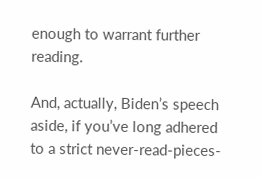enough to warrant further reading.

And, actually, Biden’s speech aside, if you’ve long adhered to a strict never-read-pieces-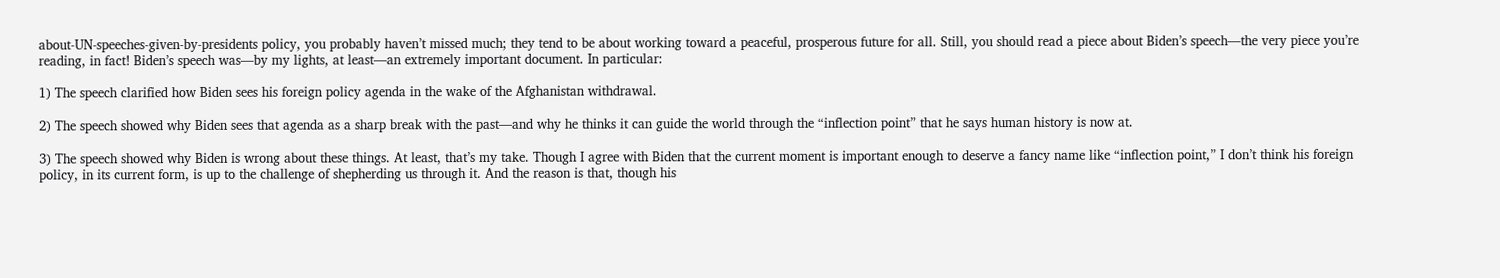about-UN-speeches-given-by-presidents policy, you probably haven’t missed much; they tend to be about working toward a peaceful, prosperous future for all. Still, you should read a piece about Biden’s speech—the very piece you’re reading, in fact! Biden’s speech was—by my lights, at least—an extremely important document. In particular:

1) The speech clarified how Biden sees his foreign policy agenda in the wake of the Afghanistan withdrawal.

2) The speech showed why Biden sees that agenda as a sharp break with the past—and why he thinks it can guide the world through the “inflection point” that he says human history is now at.

3) The speech showed why Biden is wrong about these things. At least, that’s my take. Though I agree with Biden that the current moment is important enough to deserve a fancy name like “inflection point,” I don’t think his foreign policy, in its current form, is up to the challenge of shepherding us through it. And the reason is that, though his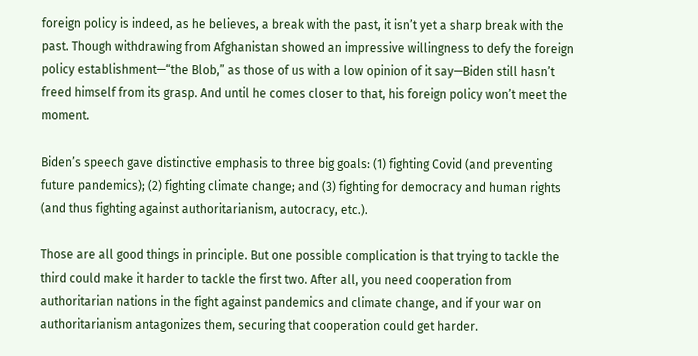foreign policy is indeed, as he believes, a break with the past, it isn’t yet a sharp break with the past. Though withdrawing from Afghanistan showed an impressive willingness to defy the foreign policy establishment—“the Blob,” as those of us with a low opinion of it say—Biden still hasn’t freed himself from its grasp. And until he comes closer to that, his foreign policy won’t meet the moment.

Biden’s speech gave distinctive emphasis to three big goals: (1) fighting Covid (and preventing future pandemics); (2) fighting climate change; and (3) fighting for democracy and human rights (and thus fighting against authoritarianism, autocracy, etc.).

Those are all good things in principle. But one possible complication is that trying to tackle the third could make it harder to tackle the first two. After all, you need cooperation from authoritarian nations in the fight against pandemics and climate change, and if your war on authoritarianism antagonizes them, securing that cooperation could get harder.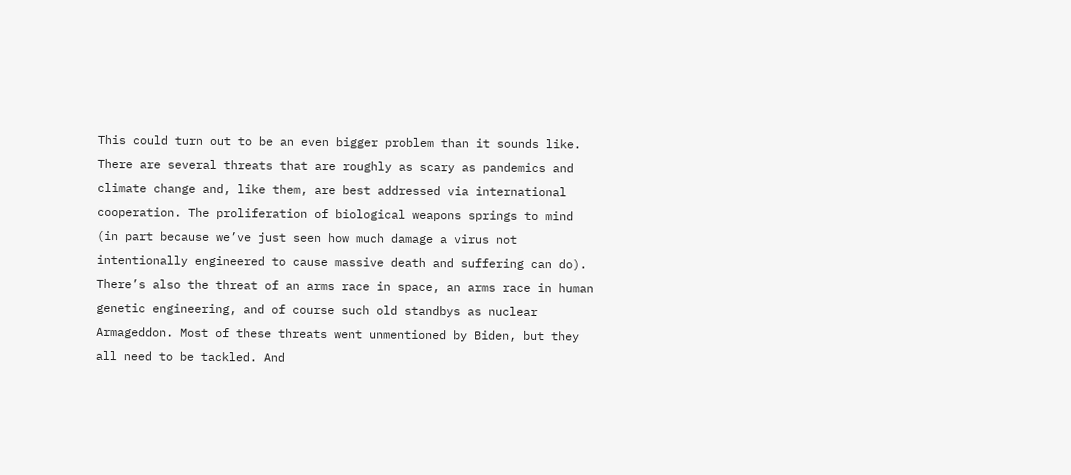This could turn out to be an even bigger problem than it sounds like. There are several threats that are roughly as scary as pandemics and climate change and, like them, are best addressed via international cooperation. The proliferation of biological weapons springs to mind (in part because we’ve just seen how much damage a virus not intentionally engineered to cause massive death and suffering can do). There’s also the threat of an arms race in space, an arms race in human genetic engineering, and of course such old standbys as nuclear Armageddon. Most of these threats went unmentioned by Biden, but they all need to be tackled. And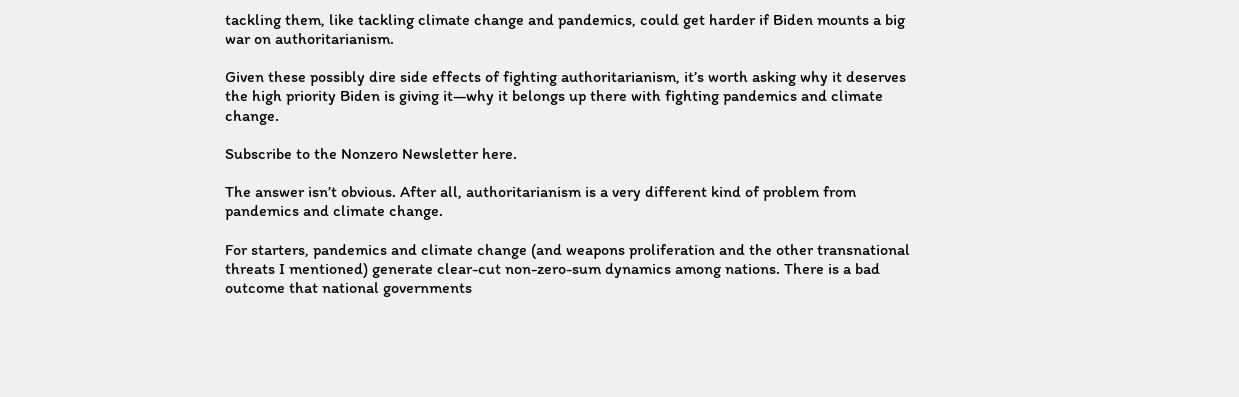tackling them, like tackling climate change and pandemics, could get harder if Biden mounts a big war on authoritarianism.

Given these possibly dire side effects of fighting authoritarianism, it’s worth asking why it deserves the high priority Biden is giving it—why it belongs up there with fighting pandemics and climate change.

Subscribe to the Nonzero Newsletter here.

The answer isn’t obvious. After all, authoritarianism is a very different kind of problem from pandemics and climate change.

For starters, pandemics and climate change (and weapons proliferation and the other transnational threats I mentioned) generate clear-cut non-zero-sum dynamics among nations. There is a bad outcome that national governments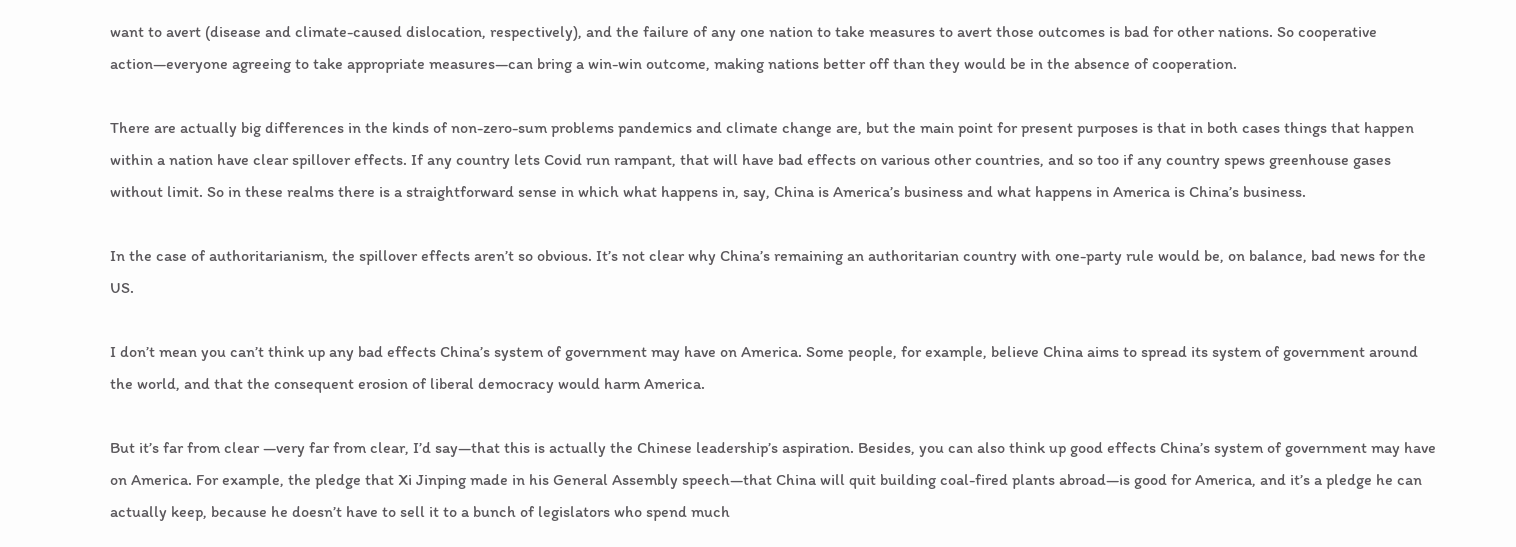want to avert (disease and climate-caused dislocation, respectively), and the failure of any one nation to take measures to avert those outcomes is bad for other nations. So cooperative action—everyone agreeing to take appropriate measures—can bring a win-win outcome, making nations better off than they would be in the absence of cooperation.

There are actually big differences in the kinds of non-zero-sum problems pandemics and climate change are, but the main point for present purposes is that in both cases things that happen within a nation have clear spillover effects. If any country lets Covid run rampant, that will have bad effects on various other countries, and so too if any country spews greenhouse gases without limit. So in these realms there is a straightforward sense in which what happens in, say, China is America’s business and what happens in America is China’s business.

In the case of authoritarianism, the spillover effects aren’t so obvious. It’s not clear why China’s remaining an authoritarian country with one-party rule would be, on balance, bad news for the US.

I don’t mean you can’t think up any bad effects China’s system of government may have on America. Some people, for example, believe China aims to spread its system of government around the world, and that the consequent erosion of liberal democracy would harm America.

But it’s far from clear —very far from clear, I’d say—that this is actually the Chinese leadership’s aspiration. Besides, you can also think up good effects China’s system of government may have on America. For example, the pledge that Xi Jinping made in his General Assembly speech—that China will quit building coal-fired plants abroad—is good for America, and it’s a pledge he can actually keep, because he doesn’t have to sell it to a bunch of legislators who spend much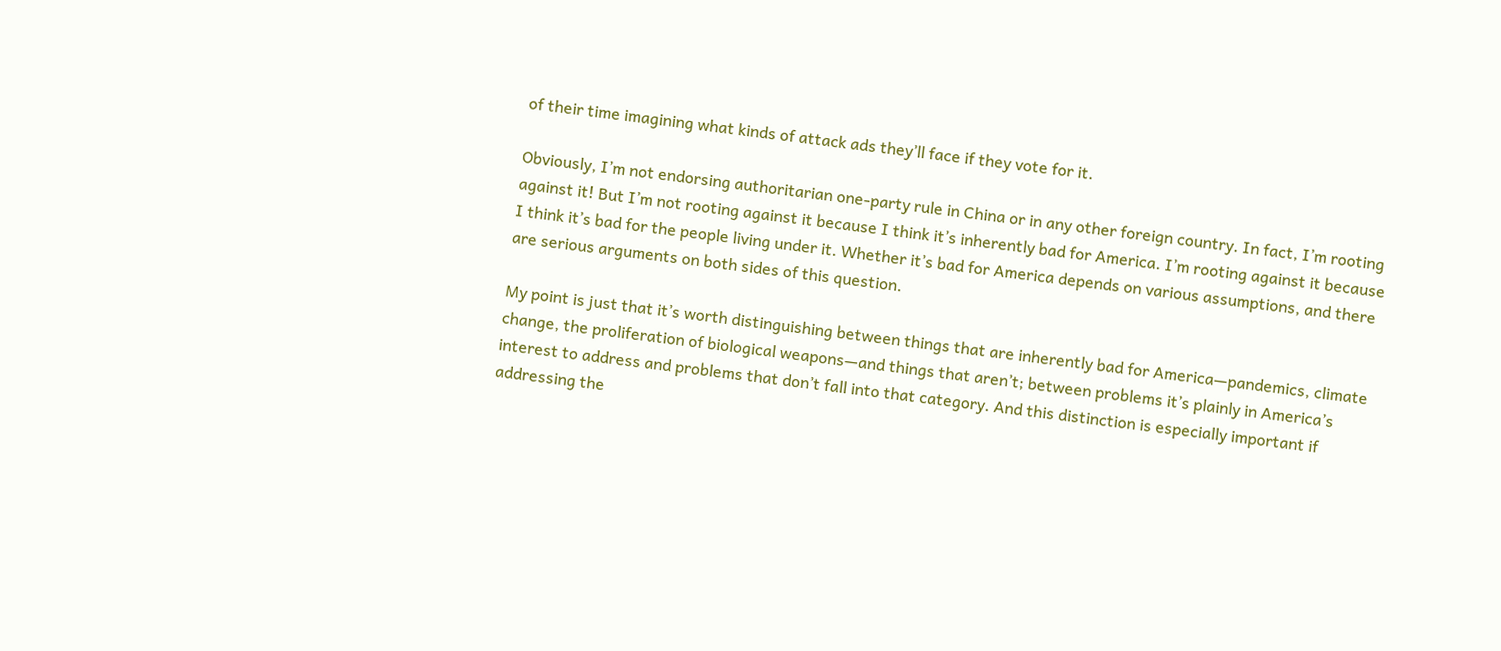of their time imagining what kinds of attack ads they’ll face if they vote for it.

Obviously, I’m not endorsing authoritarian one-party rule in China or in any other foreign country. In fact, I’m rooting against it! But I’m not rooting against it because I think it’s inherently bad for America. I’m rooting against it because I think it’s bad for the people living under it. Whether it’s bad for America depends on various assumptions, and there are serious arguments on both sides of this question.

My point is just that it’s worth distinguishing between things that are inherently bad for America—pandemics, climate change, the proliferation of biological weapons—and things that aren’t; between problems it’s plainly in America’s interest to address and problems that don’t fall into that category. And this distinction is especially important if addressing the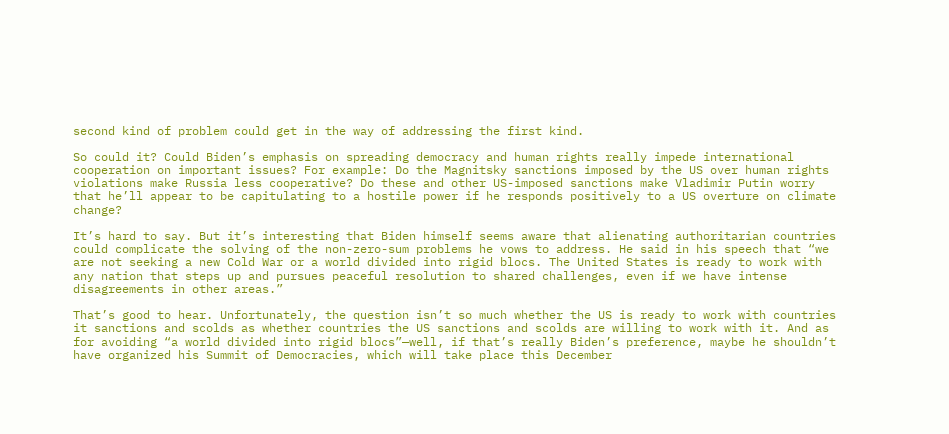second kind of problem could get in the way of addressing the first kind.

So could it? Could Biden’s emphasis on spreading democracy and human rights really impede international cooperation on important issues? For example: Do the Magnitsky sanctions imposed by the US over human rights violations make Russia less cooperative? Do these and other US-imposed sanctions make Vladimir Putin worry that he’ll appear to be capitulating to a hostile power if he responds positively to a US overture on climate change?

It’s hard to say. But it’s interesting that Biden himself seems aware that alienating authoritarian countries could complicate the solving of the non-zero-sum problems he vows to address. He said in his speech that “we are not seeking a new Cold War or a world divided into rigid blocs. The United States is ready to work with any nation that steps up and pursues peaceful resolution to shared challenges, even if we have intense disagreements in other areas.”

That’s good to hear. Unfortunately, the question isn’t so much whether the US is ready to work with countries it sanctions and scolds as whether countries the US sanctions and scolds are willing to work with it. And as for avoiding “a world divided into rigid blocs”—well, if that’s really Biden’s preference, maybe he shouldn’t have organized his Summit of Democracies, which will take place this December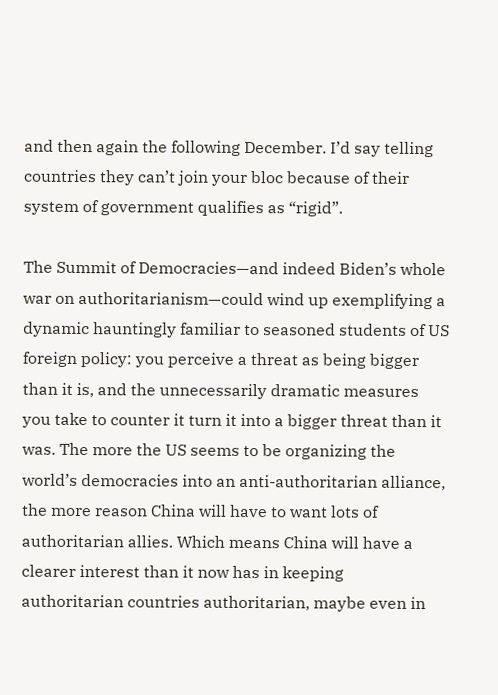and then again the following December. I’d say telling countries they can’t join your bloc because of their system of government qualifies as “rigid”.

The Summit of Democracies—and indeed Biden’s whole war on authoritarianism—could wind up exemplifying a dynamic hauntingly familiar to seasoned students of US foreign policy: you perceive a threat as being bigger than it is, and the unnecessarily dramatic measures you take to counter it turn it into a bigger threat than it was. The more the US seems to be organizing the world’s democracies into an anti-authoritarian alliance, the more reason China will have to want lots of authoritarian allies. Which means China will have a clearer interest than it now has in keeping authoritarian countries authoritarian, maybe even in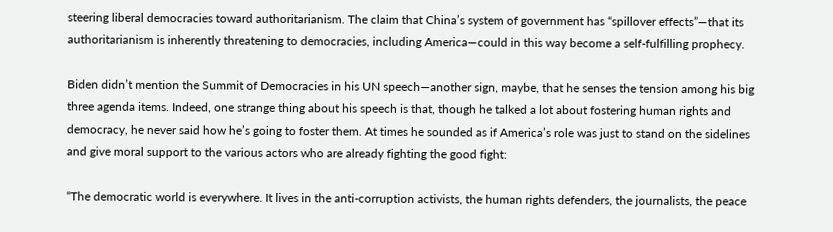steering liberal democracies toward authoritarianism. The claim that China’s system of government has “spillover effects”—that its authoritarianism is inherently threatening to democracies, including America—could in this way become a self-fulfilling prophecy.

Biden didn’t mention the Summit of Democracies in his UN speech—another sign, maybe, that he senses the tension among his big three agenda items. Indeed, one strange thing about his speech is that, though he talked a lot about fostering human rights and democracy, he never said how he’s going to foster them. At times he sounded as if America’s role was just to stand on the sidelines and give moral support to the various actors who are already fighting the good fight:

“The democratic world is everywhere. It lives in the anti-corruption activists, the human rights defenders, the journalists, the peace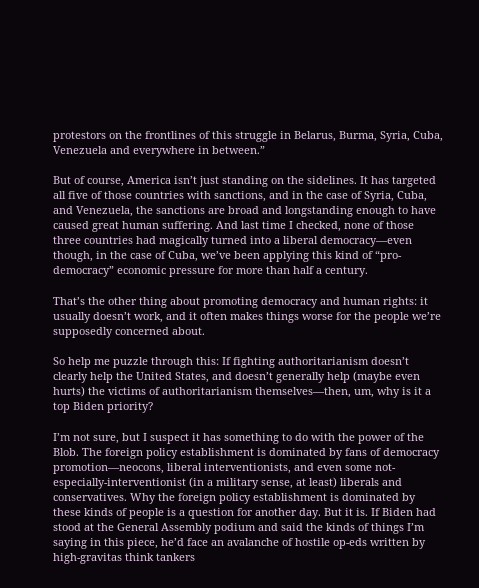protestors on the frontlines of this struggle in Belarus, Burma, Syria, Cuba, Venezuela and everywhere in between.”

But of course, America isn’t just standing on the sidelines. It has targeted all five of those countries with sanctions, and in the case of Syria, Cuba, and Venezuela, the sanctions are broad and longstanding enough to have caused great human suffering. And last time I checked, none of those three countries had magically turned into a liberal democracy—even though, in the case of Cuba, we’ve been applying this kind of “pro-democracy” economic pressure for more than half a century.

That’s the other thing about promoting democracy and human rights: it usually doesn’t work, and it often makes things worse for the people we’re supposedly concerned about.

So help me puzzle through this: If fighting authoritarianism doesn’t clearly help the United States, and doesn’t generally help (maybe even hurts) the victims of authoritarianism themselves—then, um, why is it a top Biden priority?

I’m not sure, but I suspect it has something to do with the power of the Blob. The foreign policy establishment is dominated by fans of democracy promotion—neocons, liberal interventionists, and even some not-especially-interventionist (in a military sense, at least) liberals and conservatives. Why the foreign policy establishment is dominated by these kinds of people is a question for another day. But it is. If Biden had stood at the General Assembly podium and said the kinds of things I’m saying in this piece, he’d face an avalanche of hostile op-eds written by high-gravitas think tankers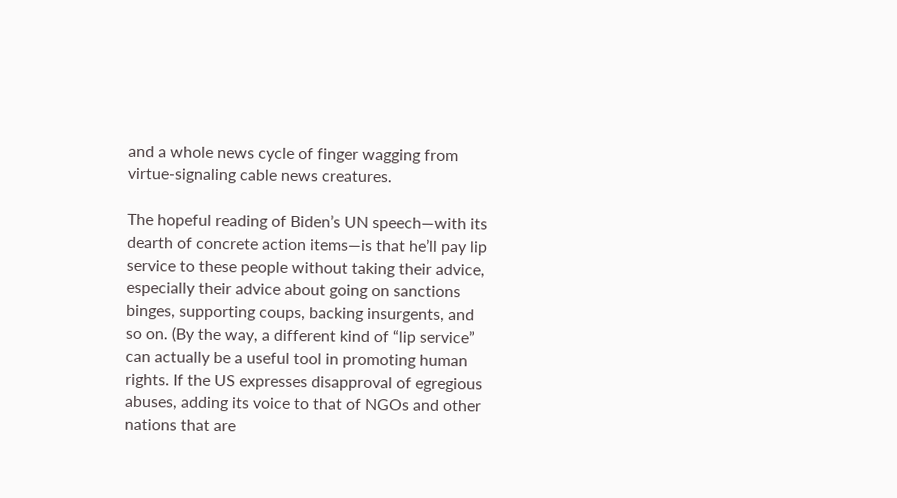and a whole news cycle of finger wagging from virtue-signaling cable news creatures.

The hopeful reading of Biden’s UN speech—with its dearth of concrete action items—is that he’ll pay lip service to these people without taking their advice, especially their advice about going on sanctions binges, supporting coups, backing insurgents, and so on. (By the way, a different kind of “lip service” can actually be a useful tool in promoting human rights. If the US expresses disapproval of egregious abuses, adding its voice to that of NGOs and other nations that are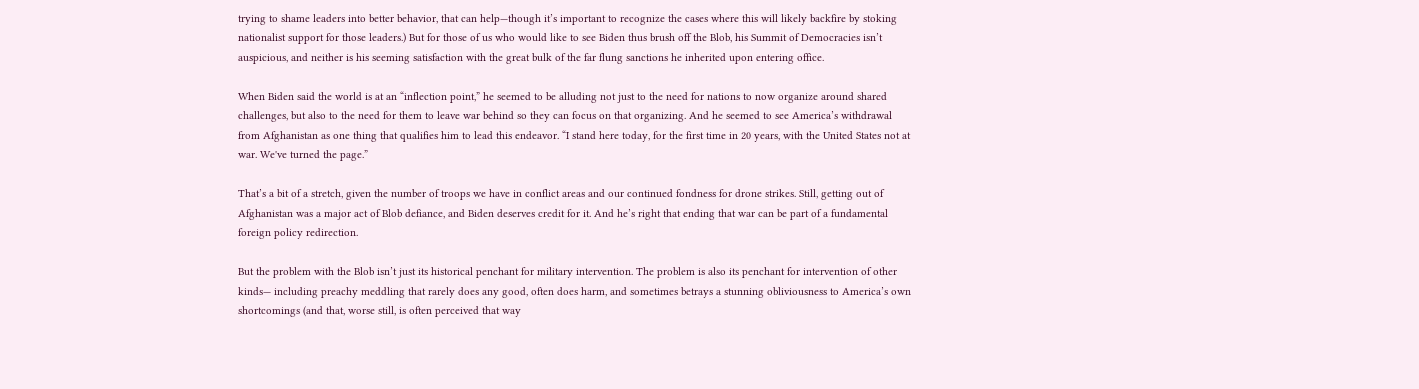trying to shame leaders into better behavior, that can help—though it’s important to recognize the cases where this will likely backfire by stoking nationalist support for those leaders.) But for those of us who would like to see Biden thus brush off the Blob, his Summit of Democracies isn’t auspicious, and neither is his seeming satisfaction with the great bulk of the far flung sanctions he inherited upon entering office.

When Biden said the world is at an “inflection point,” he seemed to be alluding not just to the need for nations to now organize around shared challenges, but also to the need for them to leave war behind so they can focus on that organizing. And he seemed to see America’s withdrawal from Afghanistan as one thing that qualifies him to lead this endeavor. “I stand here today, for the first time in 20 years, with the United States not at war. We've turned the page.”

That’s a bit of a stretch, given the number of troops we have in conflict areas and our continued fondness for drone strikes. Still, getting out of Afghanistan was a major act of Blob defiance, and Biden deserves credit for it. And he’s right that ending that war can be part of a fundamental foreign policy redirection.

But the problem with the Blob isn’t just its historical penchant for military intervention. The problem is also its penchant for intervention of other kinds— including preachy meddling that rarely does any good, often does harm, and sometimes betrays a stunning obliviousness to America’s own shortcomings (and that, worse still, is often perceived that way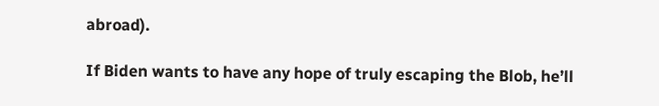abroad).

If Biden wants to have any hope of truly escaping the Blob, he’ll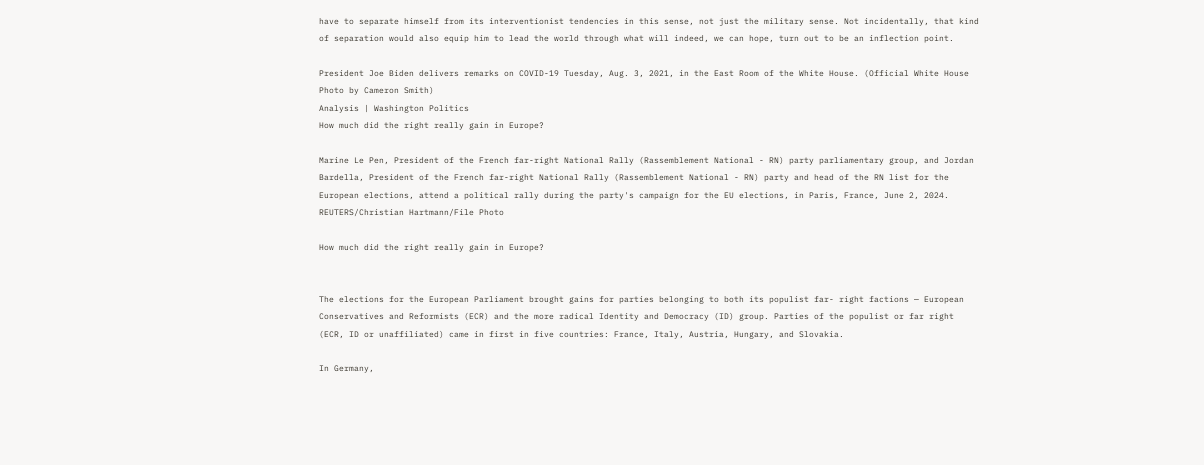have to separate himself from its interventionist tendencies in this sense, not just the military sense. Not incidentally, that kind of separation would also equip him to lead the world through what will indeed, we can hope, turn out to be an inflection point.

President Joe Biden delivers remarks on COVID-19 Tuesday, Aug. 3, 2021, in the East Room of the White House. (Official White House Photo by Cameron Smith)
Analysis | Washington Politics
How much did the right really gain in Europe?

Marine Le Pen, President of the French far-right National Rally (Rassemblement National - RN) party parliamentary group, and Jordan Bardella, President of the French far-right National Rally (Rassemblement National - RN) party and head of the RN list for the European elections, attend a political rally during the party's campaign for the EU elections, in Paris, France, June 2, 2024. REUTERS/Christian Hartmann/File Photo

How much did the right really gain in Europe?


The elections for the European Parliament brought gains for parties belonging to both its populist far- right factions — European Conservatives and Reformists (ECR) and the more radical Identity and Democracy (ID) group. Parties of the populist or far right (ECR, ID or unaffiliated) came in first in five countries: France, Italy, Austria, Hungary, and Slovakia.

In Germany,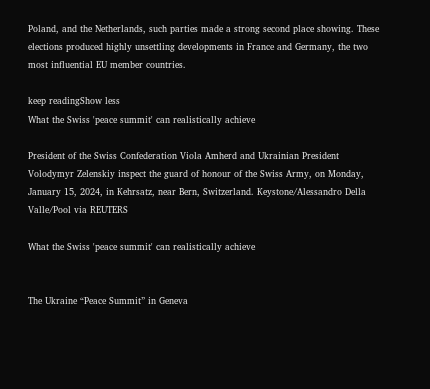Poland, and the Netherlands, such parties made a strong second place showing. These elections produced highly unsettling developments in France and Germany, the two most influential EU member countries.

keep readingShow less
What the Swiss 'peace summit' can realistically achieve

President of the Swiss Confederation Viola Amherd and Ukrainian President Volodymyr Zelenskiy inspect the guard of honour of the Swiss Army, on Monday, January 15, 2024, in Kehrsatz, near Bern, Switzerland. Keystone/Alessandro Della Valle/Pool via REUTERS

What the Swiss 'peace summit' can realistically achieve


The Ukraine “Peace Summit” in Geneva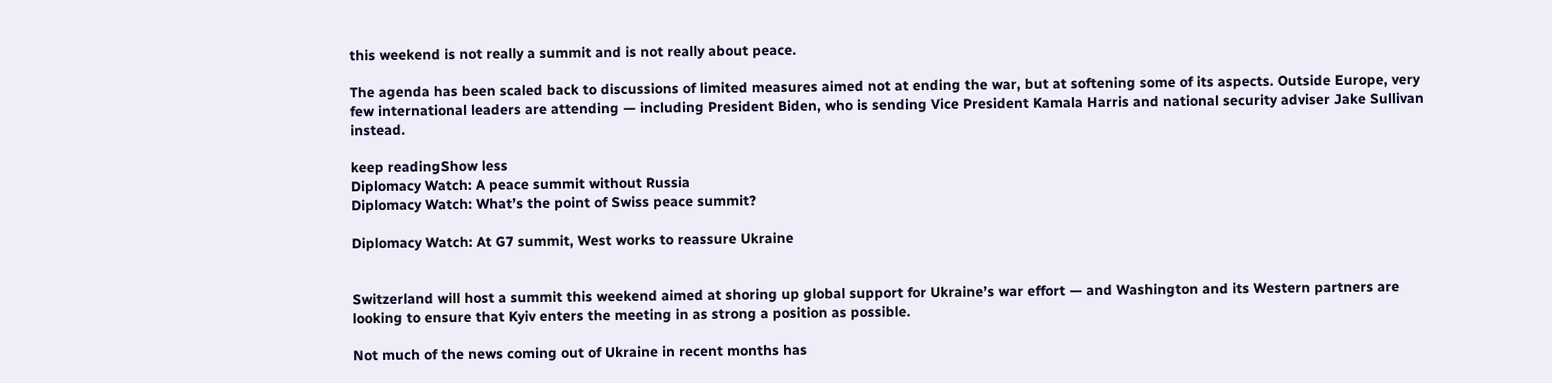this weekend is not really a summit and is not really about peace.

The agenda has been scaled back to discussions of limited measures aimed not at ending the war, but at softening some of its aspects. Outside Europe, very few international leaders are attending — including President Biden, who is sending Vice President Kamala Harris and national security adviser Jake Sullivan instead.

keep readingShow less
Diplomacy Watch: A peace summit without Russia
Diplomacy Watch: What’s the point of Swiss peace summit?

Diplomacy Watch: At G7 summit, West works to reassure Ukraine


Switzerland will host a summit this weekend aimed at shoring up global support for Ukraine’s war effort — and Washington and its Western partners are looking to ensure that Kyiv enters the meeting in as strong a position as possible.

Not much of the news coming out of Ukraine in recent months has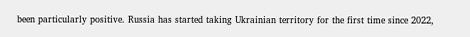been particularly positive. Russia has started taking Ukrainian territory for the first time since 2022,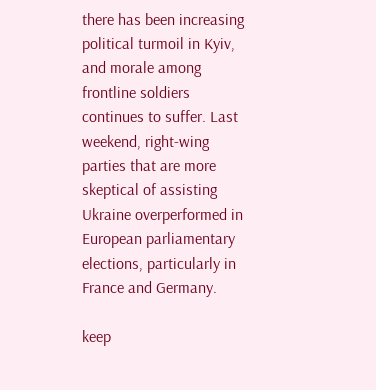there has been increasing political turmoil in Kyiv, and morale among frontline soldiers continues to suffer. Last weekend, right-wing parties that are more skeptical of assisting Ukraine overperformed in European parliamentary elections, particularly in France and Germany.

keep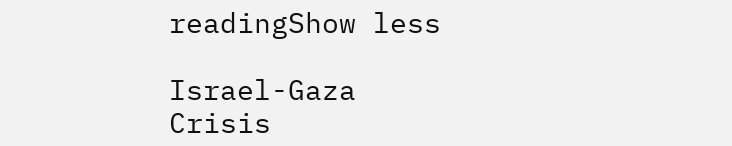readingShow less

Israel-Gaza Crisis